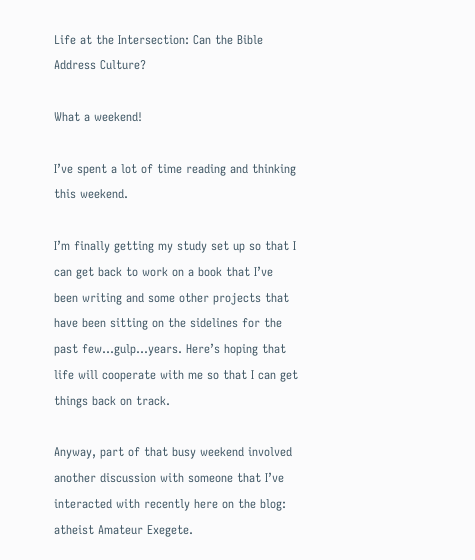Life at the Intersection: Can the Bible Address Culture?

What a weekend!

I’ve spent a lot of time reading and thinking this weekend.

I’m finally getting my study set up so that I can get back to work on a book that I’ve been writing and some other projects that have been sitting on the sidelines for the past few…gulp…years. Here’s hoping that life will cooperate with me so that I can get things back on track.

Anyway, part of that busy weekend involved another discussion with someone that I’ve interacted with recently here on the blog: atheist Amateur Exegete.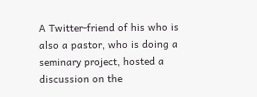A Twitter-friend of his who is also a pastor, who is doing a seminary project, hosted a discussion on the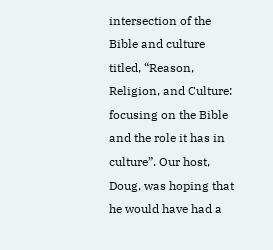intersection of the Bible and culture titled, “Reason, Religion, and Culture: focusing on the Bible and the role it has in culture”. Our host, Doug, was hoping that he would have had a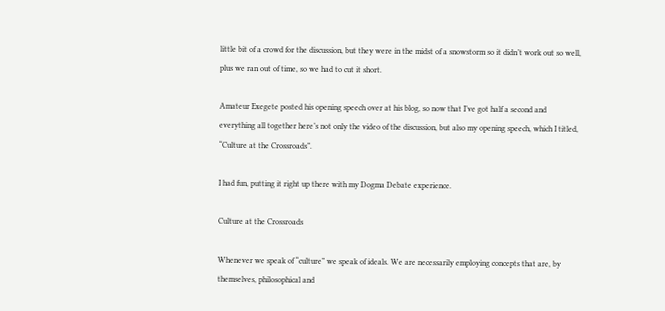little bit of a crowd for the discussion, but they were in the midst of a snowstorm so it didn’t work out so well, plus we ran out of time, so we had to cut it short.

Amateur Exegete posted his opening speech over at his blog, so now that I’ve got half a second and everything all together here’s not only the video of the discussion, but also my opening speech, which I titled, “Culture at the Crossroads”.

I had fun, putting it right up there with my Dogma Debate experience.

Culture at the Crossroads

Whenever we speak of “culture” we speak of ideals. We are necessarily employing concepts that are, by themselves, philosophical and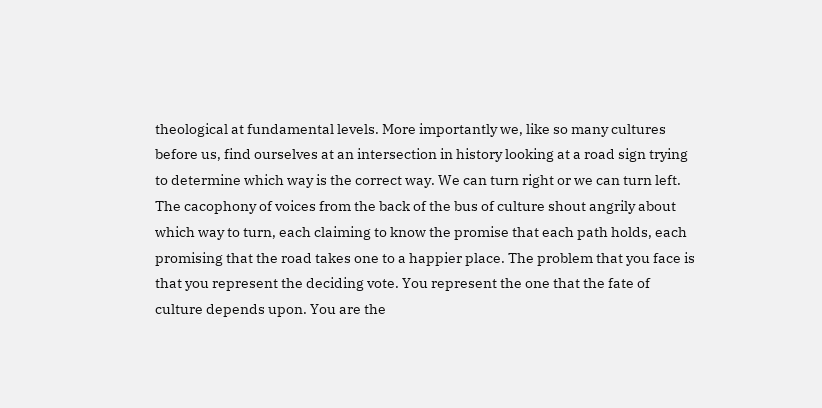theological at fundamental levels. More importantly we, like so many cultures before us, find ourselves at an intersection in history looking at a road sign trying to determine which way is the correct way. We can turn right or we can turn left. The cacophony of voices from the back of the bus of culture shout angrily about which way to turn, each claiming to know the promise that each path holds, each promising that the road takes one to a happier place. The problem that you face is that you represent the deciding vote. You represent the one that the fate of culture depends upon. You are the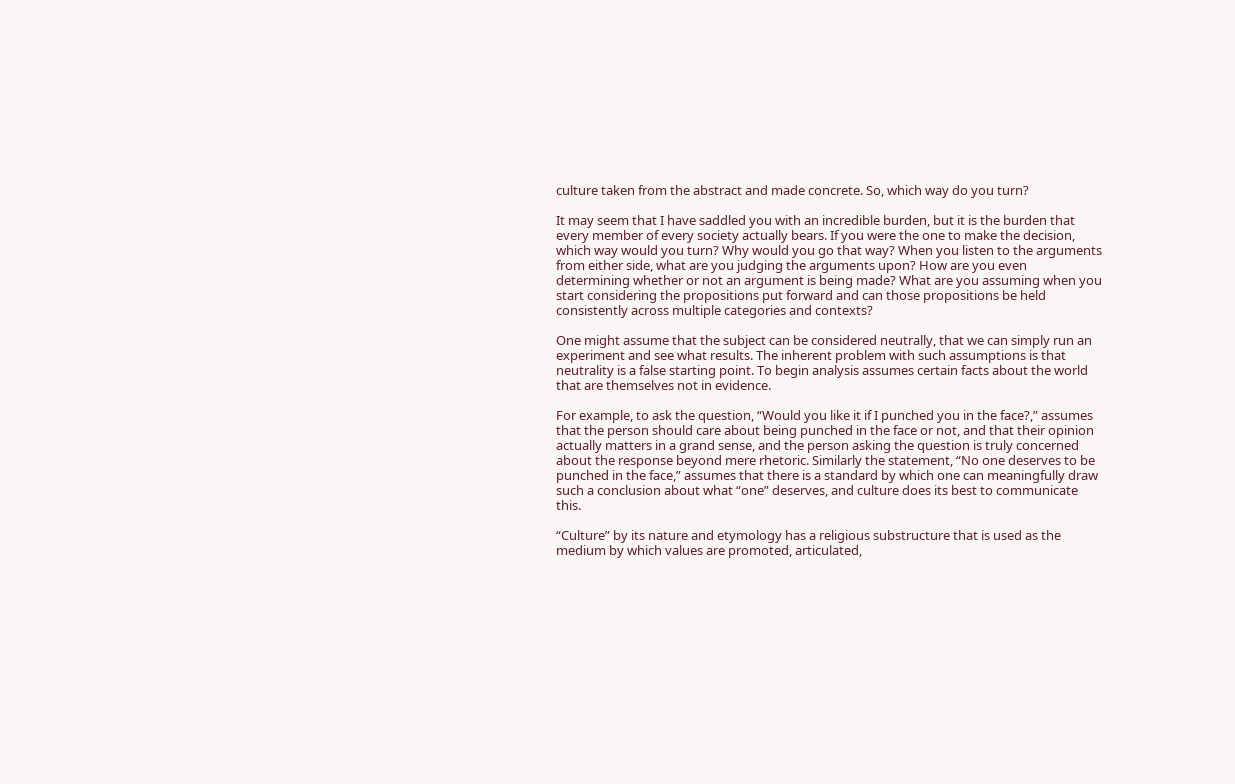culture taken from the abstract and made concrete. So, which way do you turn?

It may seem that I have saddled you with an incredible burden, but it is the burden that every member of every society actually bears. If you were the one to make the decision, which way would you turn? Why would you go that way? When you listen to the arguments from either side, what are you judging the arguments upon? How are you even determining whether or not an argument is being made? What are you assuming when you start considering the propositions put forward and can those propositions be held consistently across multiple categories and contexts?

One might assume that the subject can be considered neutrally, that we can simply run an experiment and see what results. The inherent problem with such assumptions is that neutrality is a false starting point. To begin analysis assumes certain facts about the world that are themselves not in evidence.

For example, to ask the question, “Would you like it if I punched you in the face?,” assumes that the person should care about being punched in the face or not, and that their opinion actually matters in a grand sense, and the person asking the question is truly concerned about the response beyond mere rhetoric. Similarly the statement, “No one deserves to be punched in the face,” assumes that there is a standard by which one can meaningfully draw such a conclusion about what “one” deserves, and culture does its best to communicate this.

“Culture” by its nature and etymology has a religious substructure that is used as the medium by which values are promoted, articulated,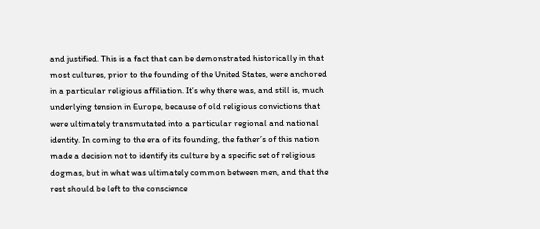and justified. This is a fact that can be demonstrated historically in that most cultures, prior to the founding of the United States, were anchored in a particular religious affiliation. It’s why there was, and still is, much underlying tension in Europe, because of old religious convictions that were ultimately transmutated into a particular regional and national identity. In coming to the era of its founding, the father’s of this nation made a decision not to identify its culture by a specific set of religious dogmas, but in what was ultimately common between men, and that the rest should be left to the conscience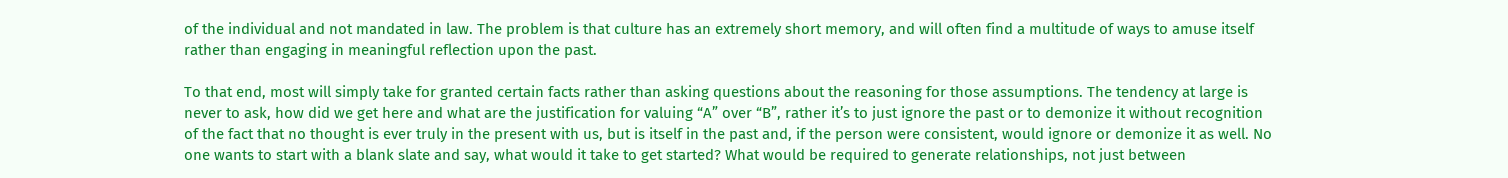of the individual and not mandated in law. The problem is that culture has an extremely short memory, and will often find a multitude of ways to amuse itself rather than engaging in meaningful reflection upon the past.

To that end, most will simply take for granted certain facts rather than asking questions about the reasoning for those assumptions. The tendency at large is never to ask, how did we get here and what are the justification for valuing “A” over “B”, rather it’s to just ignore the past or to demonize it without recognition of the fact that no thought is ever truly in the present with us, but is itself in the past and, if the person were consistent, would ignore or demonize it as well. No one wants to start with a blank slate and say, what would it take to get started? What would be required to generate relationships, not just between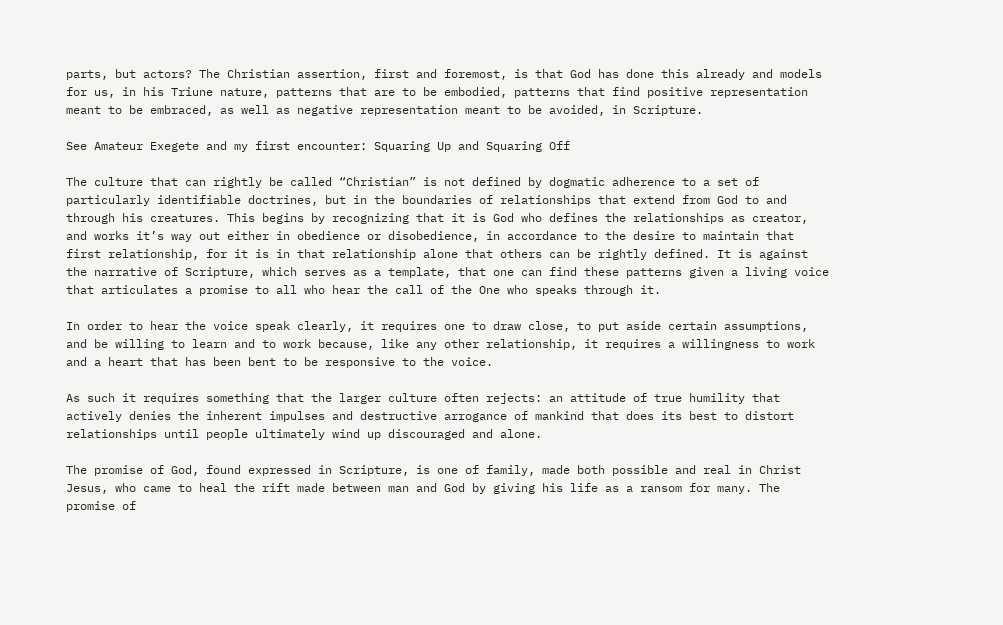parts, but actors? The Christian assertion, first and foremost, is that God has done this already and models for us, in his Triune nature, patterns that are to be embodied, patterns that find positive representation meant to be embraced, as well as negative representation meant to be avoided, in Scripture.

See Amateur Exegete and my first encounter: Squaring Up and Squaring Off

The culture that can rightly be called “Christian” is not defined by dogmatic adherence to a set of particularly identifiable doctrines, but in the boundaries of relationships that extend from God to and through his creatures. This begins by recognizing that it is God who defines the relationships as creator, and works it’s way out either in obedience or disobedience, in accordance to the desire to maintain that first relationship, for it is in that relationship alone that others can be rightly defined. It is against the narrative of Scripture, which serves as a template, that one can find these patterns given a living voice that articulates a promise to all who hear the call of the One who speaks through it.

In order to hear the voice speak clearly, it requires one to draw close, to put aside certain assumptions, and be willing to learn and to work because, like any other relationship, it requires a willingness to work and a heart that has been bent to be responsive to the voice.

As such it requires something that the larger culture often rejects: an attitude of true humility that actively denies the inherent impulses and destructive arrogance of mankind that does its best to distort relationships until people ultimately wind up discouraged and alone.

The promise of God, found expressed in Scripture, is one of family, made both possible and real in Christ Jesus, who came to heal the rift made between man and God by giving his life as a ransom for many. The promise of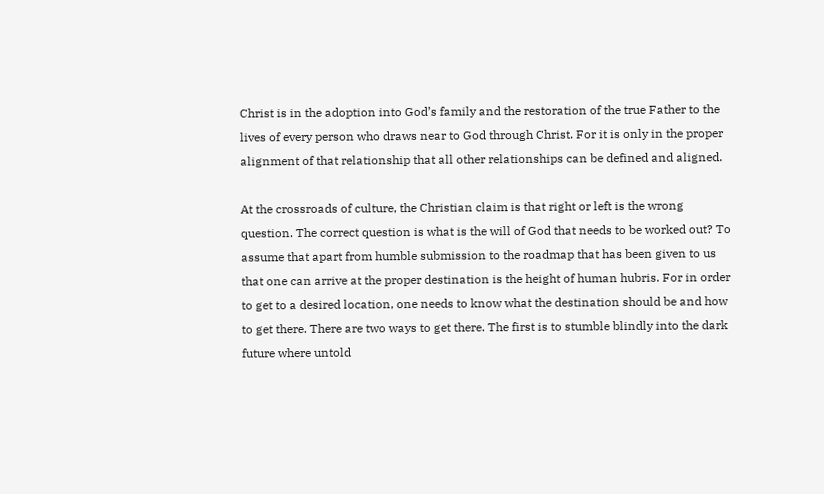Christ is in the adoption into God’s family and the restoration of the true Father to the lives of every person who draws near to God through Christ. For it is only in the proper alignment of that relationship that all other relationships can be defined and aligned.

At the crossroads of culture, the Christian claim is that right or left is the wrong question. The correct question is what is the will of God that needs to be worked out? To assume that apart from humble submission to the roadmap that has been given to us that one can arrive at the proper destination is the height of human hubris. For in order to get to a desired location, one needs to know what the destination should be and how to get there. There are two ways to get there. The first is to stumble blindly into the dark future where untold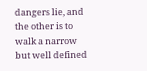dangers lie, and the other is to walk a narrow but well defined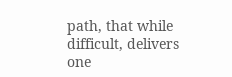path, that while difficult, delivers one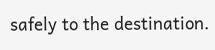safely to the destination.